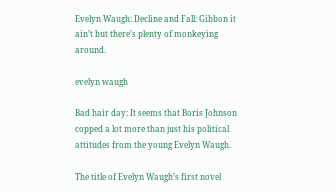Evelyn Waugh: Decline and Fall: Gibbon it ain’t but there’s plenty of monkeying around.

evelyn waugh

Bad hair day: It seems that Boris Johnson copped a lot more than just his political attitudes from the young Evelyn Waugh.

The title of Evelyn Waugh’s first novel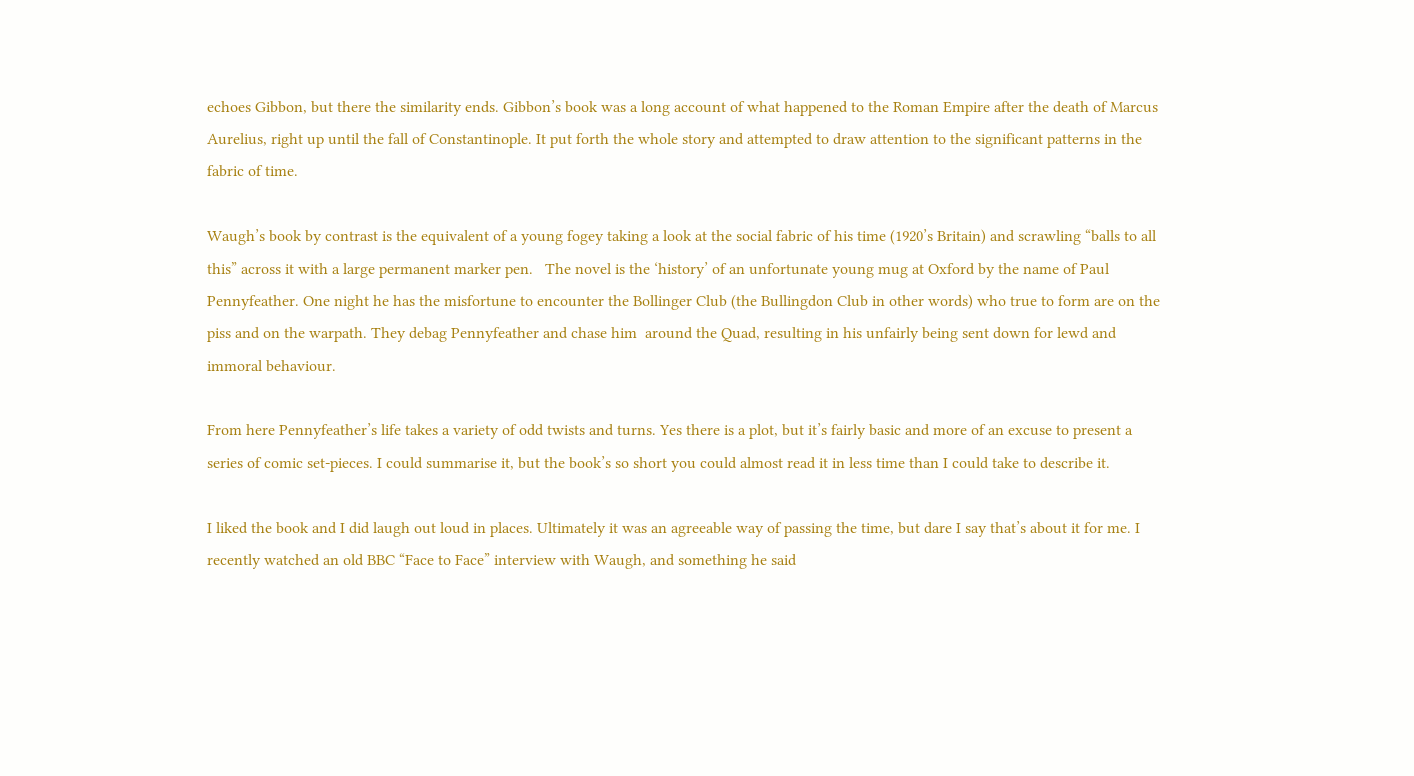echoes Gibbon, but there the similarity ends. Gibbon’s book was a long account of what happened to the Roman Empire after the death of Marcus Aurelius, right up until the fall of Constantinople. It put forth the whole story and attempted to draw attention to the significant patterns in the fabric of time.

Waugh’s book by contrast is the equivalent of a young fogey taking a look at the social fabric of his time (1920’s Britain) and scrawling “balls to all this” across it with a large permanent marker pen.   The novel is the ‘history’ of an unfortunate young mug at Oxford by the name of Paul Pennyfeather. One night he has the misfortune to encounter the Bollinger Club (the Bullingdon Club in other words) who true to form are on the piss and on the warpath. They debag Pennyfeather and chase him  around the Quad, resulting in his unfairly being sent down for lewd and immoral behaviour.

From here Pennyfeather’s life takes a variety of odd twists and turns. Yes there is a plot, but it’s fairly basic and more of an excuse to present a series of comic set-pieces. I could summarise it, but the book’s so short you could almost read it in less time than I could take to describe it.

I liked the book and I did laugh out loud in places. Ultimately it was an agreeable way of passing the time, but dare I say that’s about it for me. I recently watched an old BBC “Face to Face” interview with Waugh, and something he said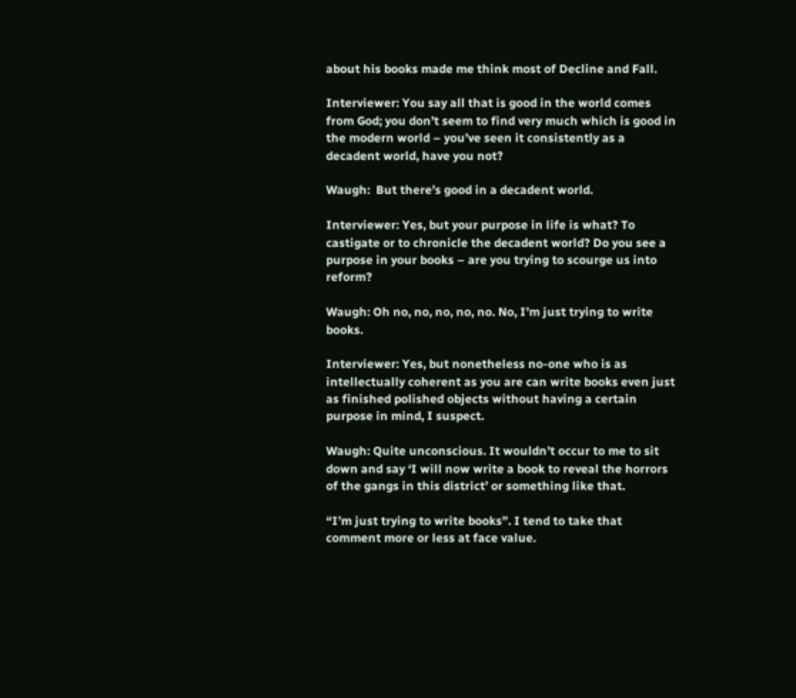about his books made me think most of Decline and Fall.

Interviewer: You say all that is good in the world comes from God; you don’t seem to find very much which is good in the modern world – you’ve seen it consistently as a decadent world, have you not?

Waugh:  But there’s good in a decadent world.

Interviewer: Yes, but your purpose in life is what? To castigate or to chronicle the decadent world? Do you see a purpose in your books – are you trying to scourge us into reform?

Waugh: Oh no, no, no, no, no. No, I’m just trying to write books.

Interviewer: Yes, but nonetheless no-one who is as intellectually coherent as you are can write books even just as finished polished objects without having a certain purpose in mind, I suspect.

Waugh: Quite unconscious. It wouldn’t occur to me to sit down and say ‘I will now write a book to reveal the horrors of the gangs in this district’ or something like that.

“I’m just trying to write books”. I tend to take that comment more or less at face value.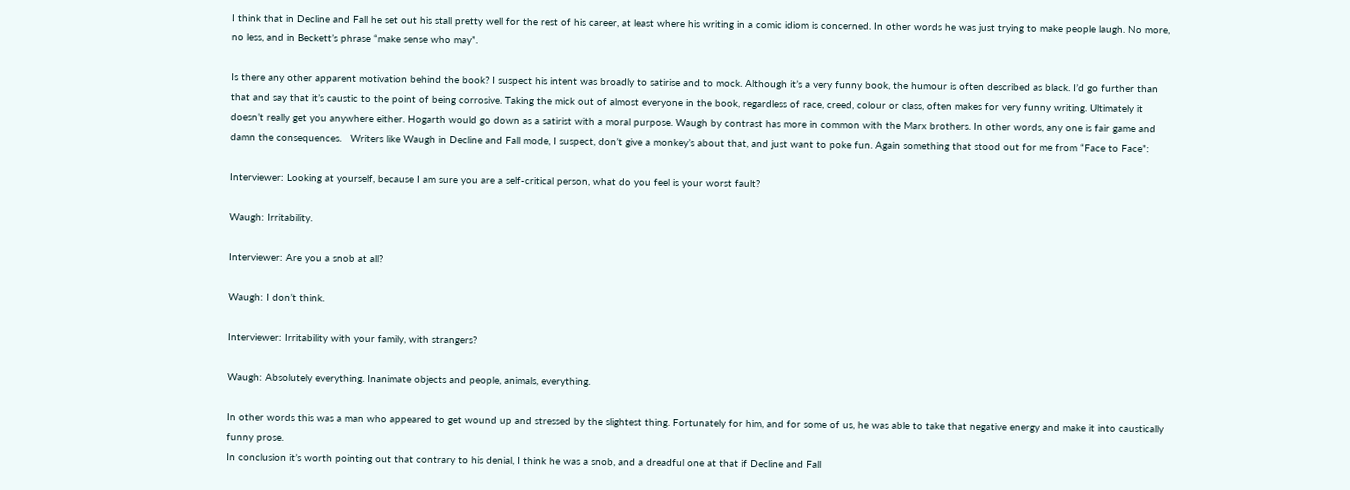I think that in Decline and Fall he set out his stall pretty well for the rest of his career, at least where his writing in a comic idiom is concerned. In other words he was just trying to make people laugh. No more, no less, and in Beckett’s phrase “make sense who may”.

Is there any other apparent motivation behind the book? I suspect his intent was broadly to satirise and to mock. Although it’s a very funny book, the humour is often described as black. I’d go further than that and say that it’s caustic to the point of being corrosive. Taking the mick out of almost everyone in the book, regardless of race, creed, colour or class, often makes for very funny writing. Ultimately it doesn’t really get you anywhere either. Hogarth would go down as a satirist with a moral purpose. Waugh by contrast has more in common with the Marx brothers. In other words, any one is fair game and damn the consequences.   Writers like Waugh in Decline and Fall mode, I suspect, don’t give a monkey’s about that, and just want to poke fun. Again something that stood out for me from “Face to Face”:

Interviewer: Looking at yourself, because I am sure you are a self-critical person, what do you feel is your worst fault?

Waugh: Irritability.

Interviewer: Are you a snob at all?

Waugh: I don’t think.

Interviewer: Irritability with your family, with strangers?

Waugh: Absolutely everything. Inanimate objects and people, animals, everything.

In other words this was a man who appeared to get wound up and stressed by the slightest thing. Fortunately for him, and for some of us, he was able to take that negative energy and make it into caustically funny prose.
In conclusion it’s worth pointing out that contrary to his denial, I think he was a snob, and a dreadful one at that if Decline and Fall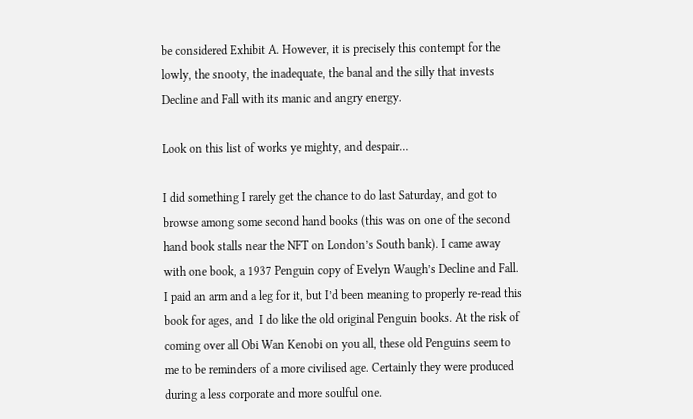be considered Exhibit A. However, it is precisely this contempt for the lowly, the snooty, the inadequate, the banal and the silly that invests Decline and Fall with its manic and angry energy.

Look on this list of works ye mighty, and despair…

I did something I rarely get the chance to do last Saturday, and got to browse among some second hand books (this was on one of the second hand book stalls near the NFT on London’s South bank). I came away with one book, a 1937 Penguin copy of Evelyn Waugh’s Decline and Fall. I paid an arm and a leg for it, but I’d been meaning to properly re-read this book for ages, and  I do like the old original Penguin books. At the risk of coming over all Obi Wan Kenobi on you all, these old Penguins seem to me to be reminders of a more civilised age. Certainly they were produced during a less corporate and more soulful one.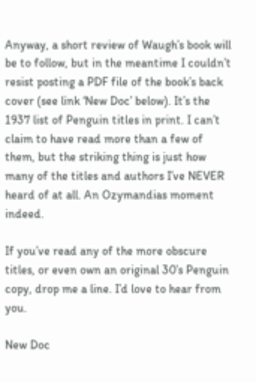Anyway, a short review of Waugh’s book will be to follow, but in the meantime I couldn’t resist posting a PDF file of the book’s back cover (see link ‘New Doc’ below). It’s the 1937 list of Penguin titles in print. I can’t claim to have read more than a few of them, but the striking thing is just how many of the titles and authors I’ve NEVER heard of at all. An Ozymandias moment indeed.

If you’ve read any of the more obscure titles, or even own an original 30’s Penguin copy, drop me a line. I’d love to hear from you.

New Doc